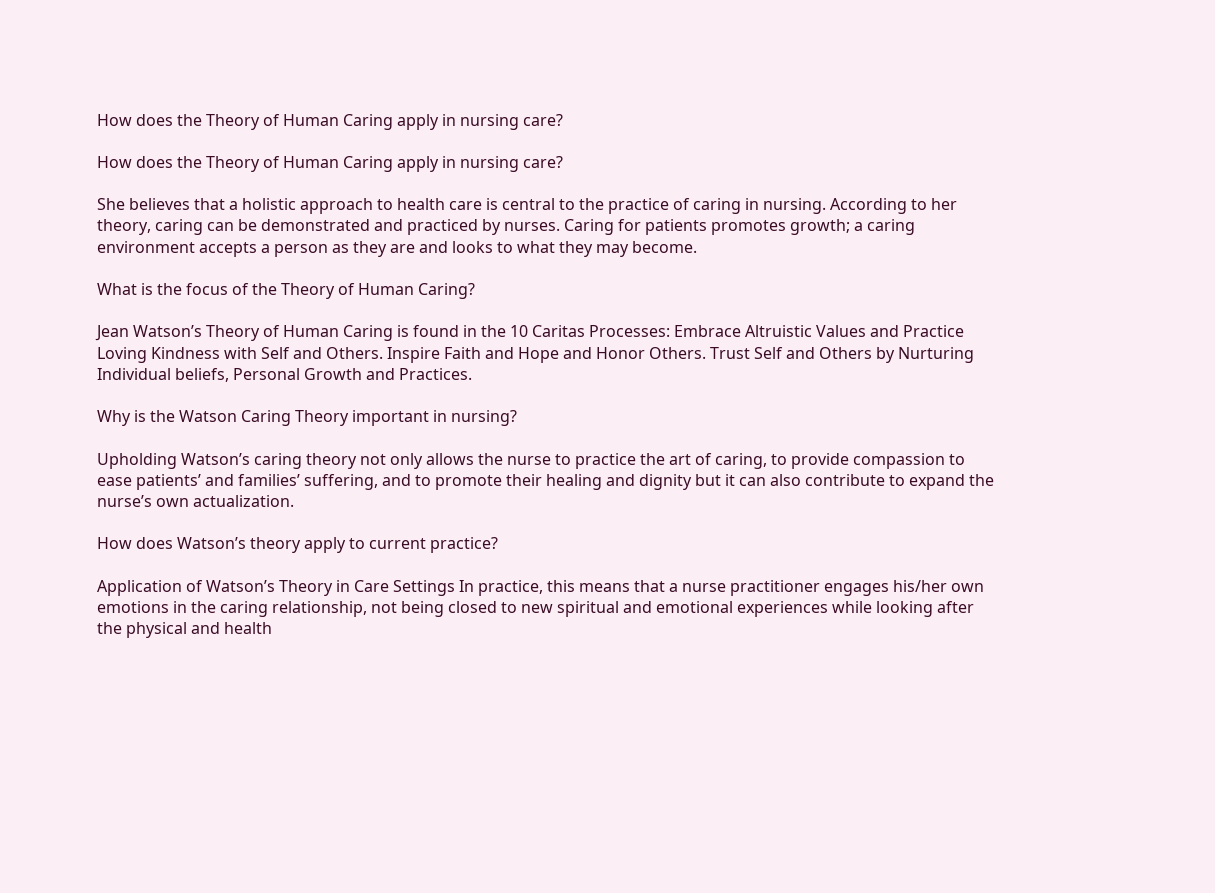How does the Theory of Human Caring apply in nursing care?

How does the Theory of Human Caring apply in nursing care?

She believes that a holistic approach to health care is central to the practice of caring in nursing. According to her theory, caring can be demonstrated and practiced by nurses. Caring for patients promotes growth; a caring environment accepts a person as they are and looks to what they may become.

What is the focus of the Theory of Human Caring?

Jean Watson’s Theory of Human Caring is found in the 10 Caritas Processes: Embrace Altruistic Values and Practice Loving Kindness with Self and Others. Inspire Faith and Hope and Honor Others. Trust Self and Others by Nurturing Individual beliefs, Personal Growth and Practices.

Why is the Watson Caring Theory important in nursing?

Upholding Watson’s caring theory not only allows the nurse to practice the art of caring, to provide compassion to ease patients’ and families’ suffering, and to promote their healing and dignity but it can also contribute to expand the nurse’s own actualization.

How does Watson’s theory apply to current practice?

Application of Watson’s Theory in Care Settings In practice, this means that a nurse practitioner engages his/her own emotions in the caring relationship, not being closed to new spiritual and emotional experiences while looking after the physical and health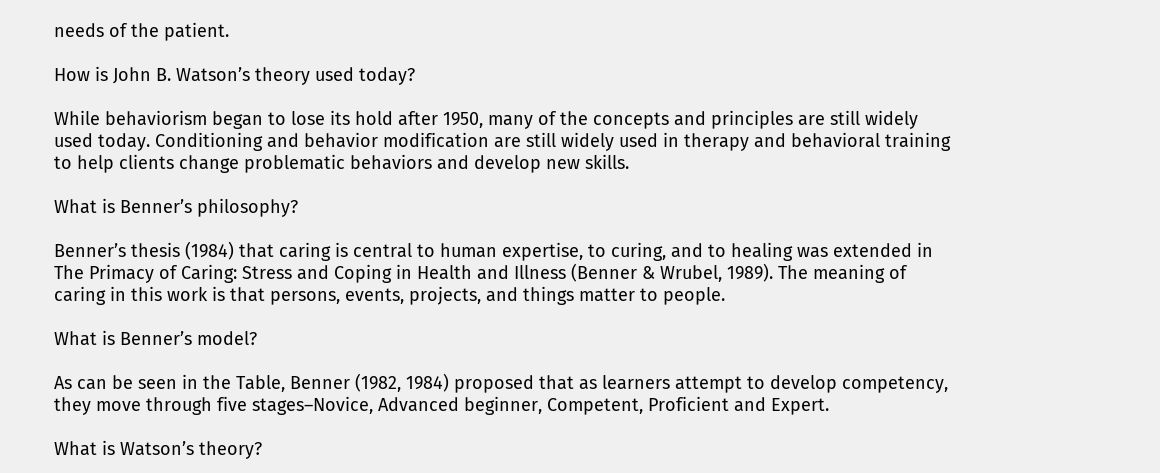needs of the patient.

How is John B. Watson’s theory used today?

While behaviorism began to lose its hold after 1950, many of the concepts and principles are still widely used today. Conditioning and behavior modification are still widely used in therapy and behavioral training to help clients change problematic behaviors and develop new skills.

What is Benner’s philosophy?

Benner’s thesis (1984) that caring is central to human expertise, to curing, and to healing was extended in The Primacy of Caring: Stress and Coping in Health and Illness (Benner & Wrubel, 1989). The meaning of caring in this work is that persons, events, projects, and things matter to people.

What is Benner’s model?

As can be seen in the Table, Benner (1982, 1984) proposed that as learners attempt to develop competency, they move through five stages–Novice, Advanced beginner, Competent, Proficient and Expert.

What is Watson’s theory?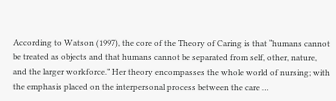According to Watson (1997), the core of the Theory of Caring is that “humans cannot be treated as objects and that humans cannot be separated from self, other, nature, and the larger workforce.” Her theory encompasses the whole world of nursing; with the emphasis placed on the interpersonal process between the care …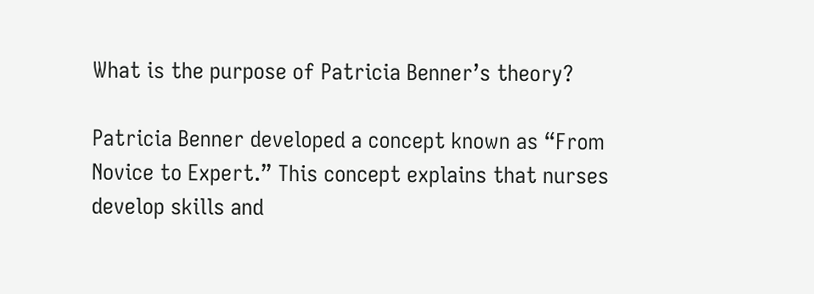What is the purpose of Patricia Benner’s theory?

Patricia Benner developed a concept known as “From Novice to Expert.” This concept explains that nurses develop skills and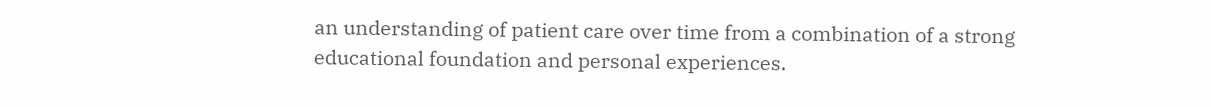an understanding of patient care over time from a combination of a strong educational foundation and personal experiences.